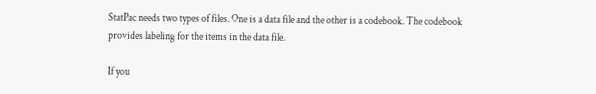StatPac needs two types of files. One is a data file and the other is a codebook. The codebook provides labeling for the items in the data file.

If you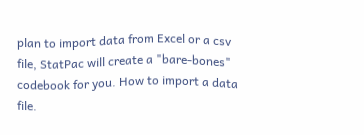plan to import data from Excel or a csv file, StatPac will create a "bare-bones" codebook for you. How to import a data file.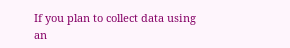If you plan to collect data using an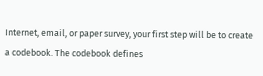Internet, email, or paper survey, your first step will be to create a codebook. The codebook defines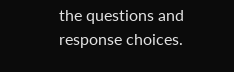the questions and response choices.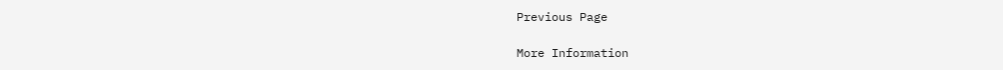Previous Page

More Information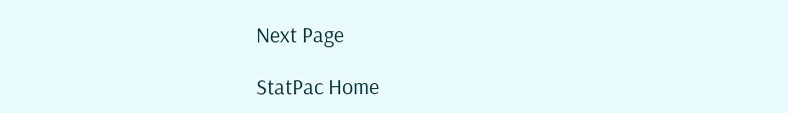Next Page

StatPac Home